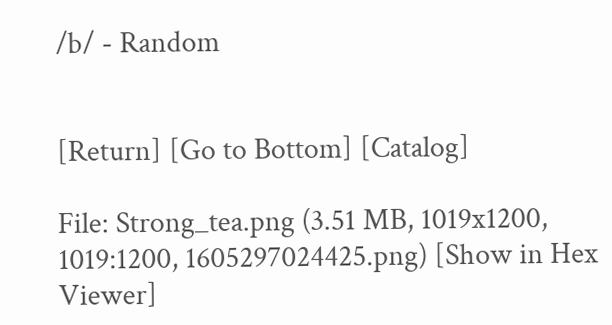/b/ - Random


[Return] [Go to Bottom] [Catalog]

File: Strong_tea.png (3.51 MB, 1019x1200, 1019:1200, 1605297024425.png) [Show in Hex Viewer]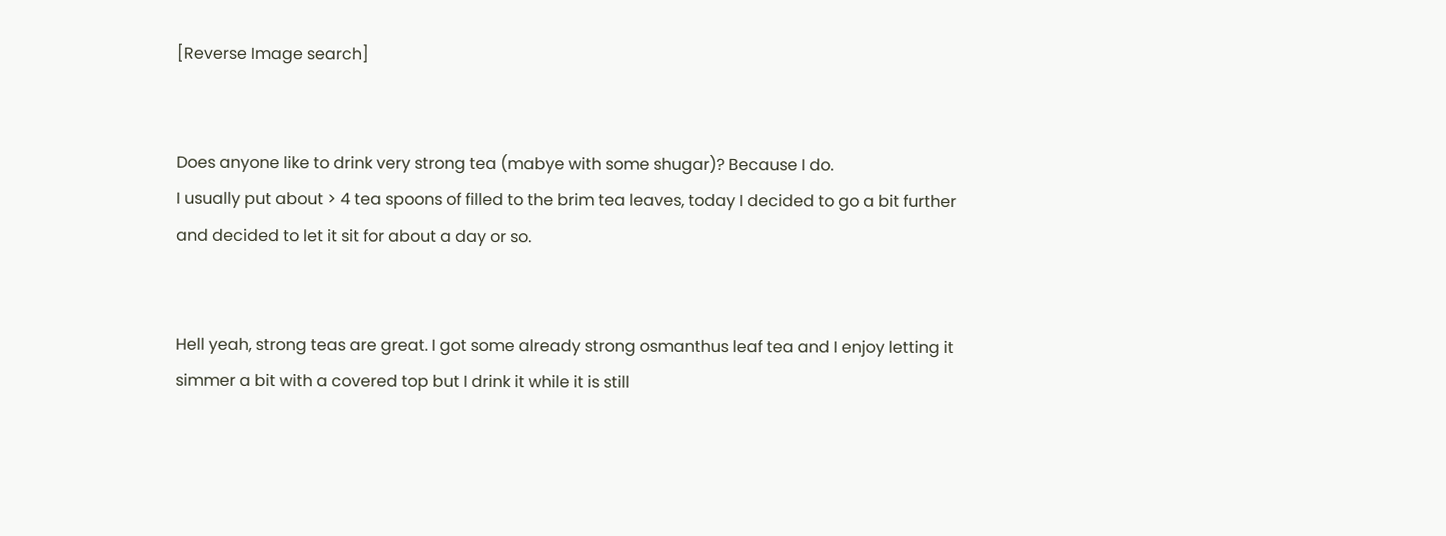[Reverse Image search]


Does anyone like to drink very strong tea (mabye with some shugar)? Because I do.
I usually put about > 4 tea spoons of filled to the brim tea leaves, today I decided to go a bit further and decided to let it sit for about a day or so.


Hell yeah, strong teas are great. I got some already strong osmanthus leaf tea and I enjoy letting it simmer a bit with a covered top but I drink it while it is still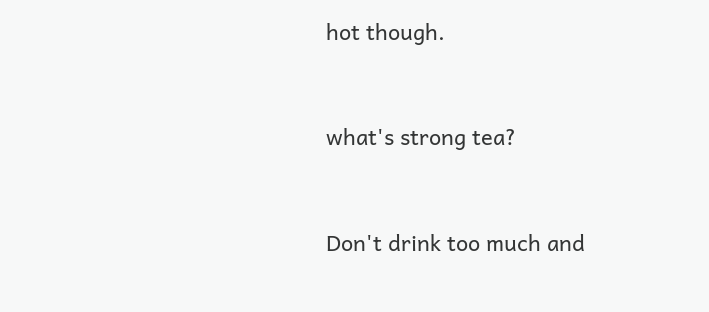hot though.


what's strong tea?


Don't drink too much and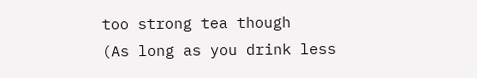too strong tea though
(As long as you drink less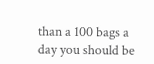than a 100 bags a day you should be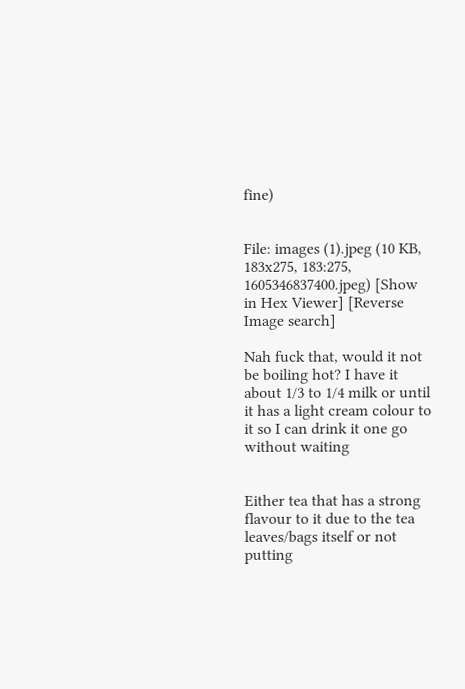fine)


File: images (1).jpeg (10 KB, 183x275, 183:275, 1605346837400.jpeg) [Show in Hex Viewer] [Reverse Image search]

Nah fuck that, would it not be boiling hot? I have it about 1/3 to 1/4 milk or until it has a light cream colour to it so I can drink it one go without waiting


Either tea that has a strong flavour to it due to the tea leaves/bags itself or not putting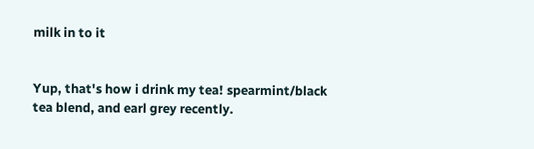milk in to it


Yup, that's how i drink my tea! spearmint/black tea blend, and earl grey recently.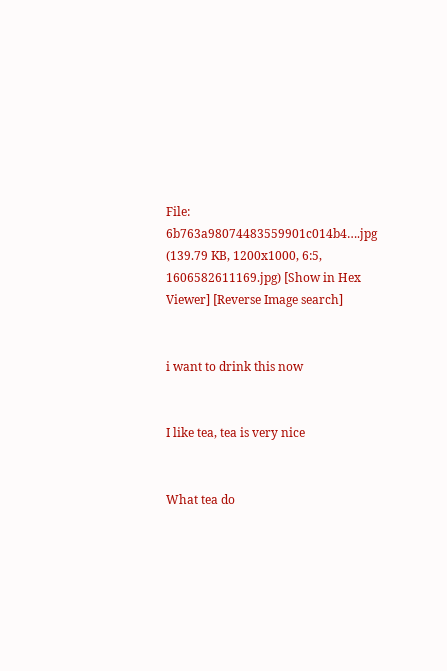File: 6b763a98074483559901c014b4….jpg (139.79 KB, 1200x1000, 6:5, 1606582611169.jpg) [Show in Hex Viewer] [Reverse Image search]


i want to drink this now


I like tea, tea is very nice


What tea do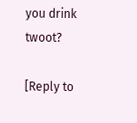you drink twoot?

[Reply to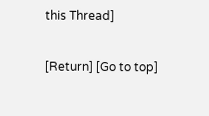this Thread]

[Return] [Go to top]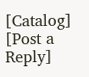[Catalog]
[Post a Reply]